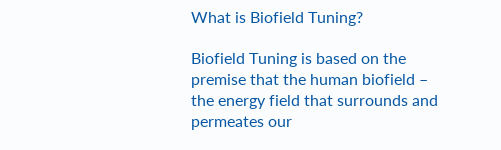What is Biofield Tuning?

Biofield Tuning is based on the premise that the human biofield – the energy field that surrounds and permeates our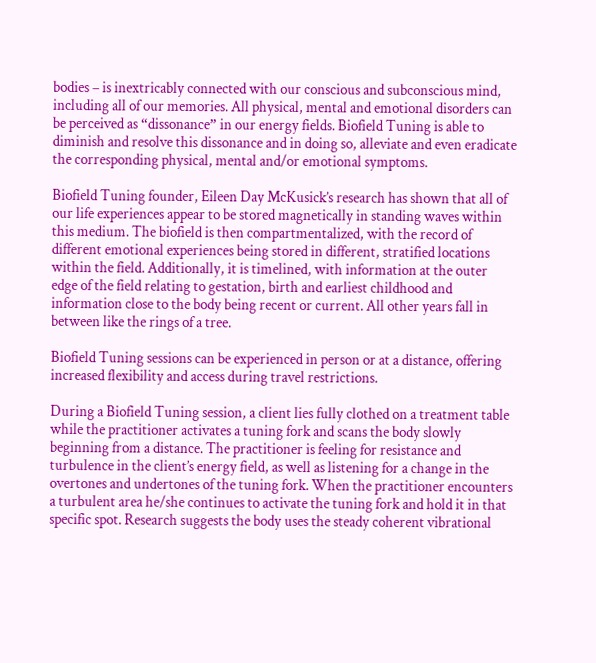bodies – is inextricably connected with our conscious and subconscious mind, including all of our memories. All physical, mental and emotional disorders can be perceived as “dissonance” in our energy fields. Biofield Tuning is able to diminish and resolve this dissonance and in doing so, alleviate and even eradicate the corresponding physical, mental and/or emotional symptoms.

Biofield Tuning founder, Eileen Day McKusick’s research has shown that all of our life experiences appear to be stored magnetically in standing waves within this medium. The biofield is then compartmentalized, with the record of different emotional experiences being stored in different, stratified locations within the field. Additionally, it is timelined, with information at the outer edge of the field relating to gestation, birth and earliest childhood and information close to the body being recent or current. All other years fall in between like the rings of a tree.

Biofield Tuning sessions can be experienced in person or at a distance, offering increased flexibility and access during travel restrictions.

During a Biofield Tuning session, a client lies fully clothed on a treatment table while the practitioner activates a tuning fork and scans the body slowly beginning from a distance. The practitioner is feeling for resistance and turbulence in the client’s energy field, as well as listening for a change in the overtones and undertones of the tuning fork. When the practitioner encounters a turbulent area he/she continues to activate the tuning fork and hold it in that specific spot. Research suggests the body uses the steady coherent vibrational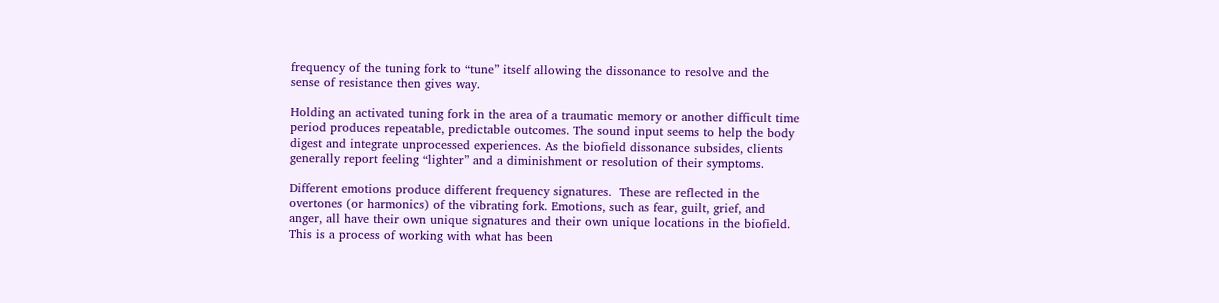frequency of the tuning fork to “tune” itself allowing the dissonance to resolve and the sense of resistance then gives way.

Holding an activated tuning fork in the area of a traumatic memory or another difficult time period produces repeatable, predictable outcomes. The sound input seems to help the body digest and integrate unprocessed experiences. As the biofield dissonance subsides, clients generally report feeling “lighter” and a diminishment or resolution of their symptoms.

Different emotions produce different frequency signatures.  These are reflected in the overtones (or harmonics) of the vibrating fork. Emotions, such as fear, guilt, grief, and anger, all have their own unique signatures and their own unique locations in the biofield. This is a process of working with what has been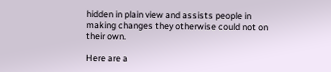hidden in plain view and assists people in making changes they otherwise could not on their own.

Here are a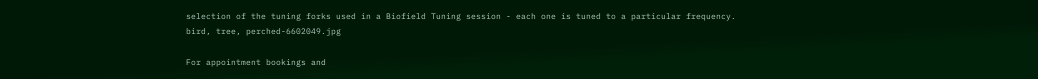selection of the tuning forks used in a Biofield Tuning session - each one is tuned to a particular frequency.
bird, tree, perched-6602049.jpg

For appointment bookings and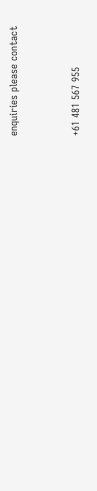enquiries please contact


+61 481 567 955